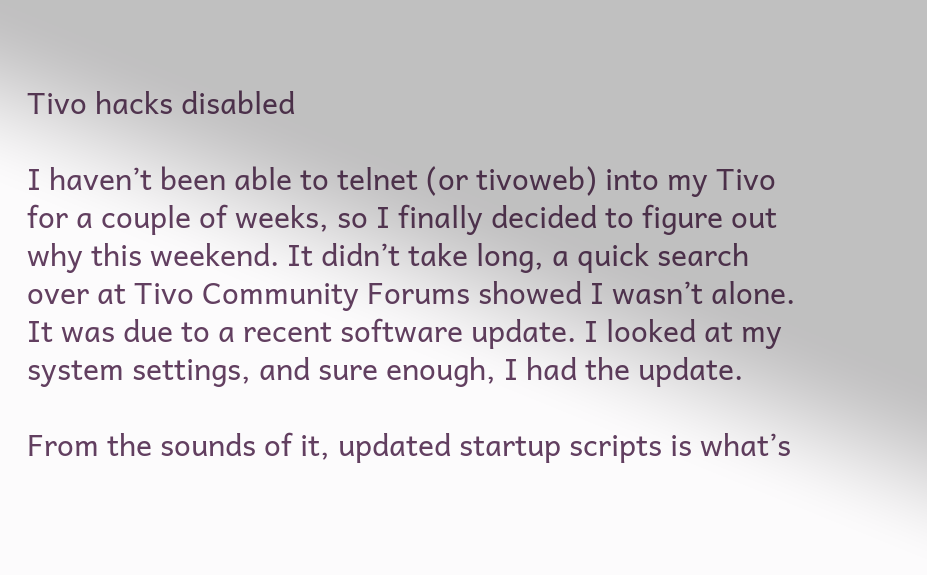Tivo hacks disabled

I haven’t been able to telnet (or tivoweb) into my Tivo for a couple of weeks, so I finally decided to figure out why this weekend. It didn’t take long, a quick search over at Tivo Community Forums showed I wasn’t alone. It was due to a recent software update. I looked at my system settings, and sure enough, I had the update.

From the sounds of it, updated startup scripts is what’s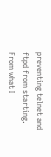preventing telnet and ftpd from starting. From what I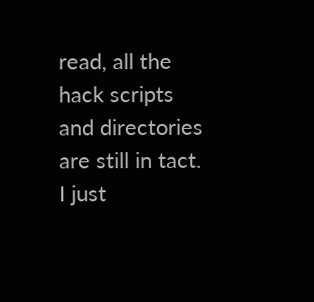read, all the hack scripts and directories are still in tact. I just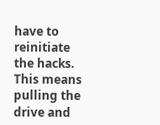have to reinitiate the hacks. This means pulling the drive and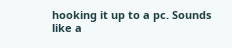hooking it up to a pc. Sounds like a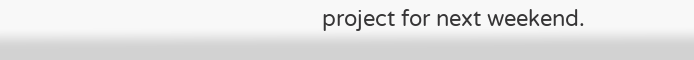project for next weekend.